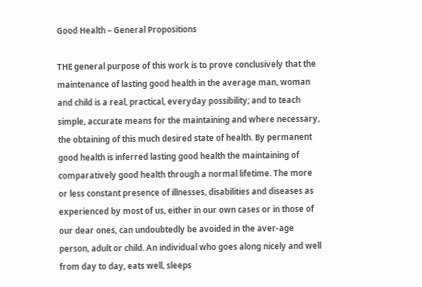Good Health – General Propositions

THE general purpose of this work is to prove conclusively that the maintenance of lasting good health in the average man, woman and child is a real, practical, everyday possibility; and to teach simple, accurate means for the maintaining and where necessary, the obtaining of this much desired state of health. By permanent good health is inferred lasting good health the maintaining of comparatively good health through a normal lifetime. The more or less constant presence of illnesses, disabilities and diseases as experienced by most of us, either in our own cases or in those of our dear ones, can undoubtedly be avoided in the aver-age person, adult or child. An individual who goes along nicely and well from day to day, eats well, sleeps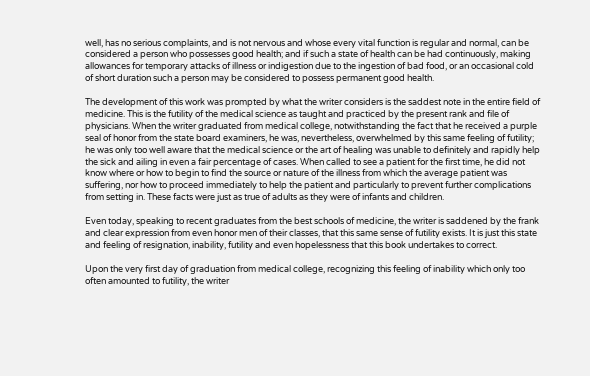well, has no serious complaints, and is not nervous and whose every vital function is regular and normal, can be considered a person who possesses good health; and if such a state of health can be had continuously, making allowances for temporary attacks of illness or indigestion due to the ingestion of bad food, or an occasional cold of short duration such a person may be considered to possess permanent good health.

The development of this work was prompted by what the writer considers is the saddest note in the entire field of medicine. This is the futility of the medical science as taught and practiced by the present rank and file of physicians. When the writer graduated from medical college, notwithstanding the fact that he received a purple seal of honor from the state board examiners, he was, nevertheless, overwhelmed by this same feeling of futility; he was only too well aware that the medical science or the art of healing was unable to definitely and rapidly help the sick and ailing in even a fair percentage of cases. When called to see a patient for the first time, he did not know where or how to begin to find the source or nature of the illness from which the average patient was suffering, nor how to proceed immediately to help the patient and particularly to prevent further complications from setting in. These facts were just as true of adults as they were of infants and children.

Even today, speaking to recent graduates from the best schools of medicine, the writer is saddened by the frank and clear expression from even honor men of their classes, that this same sense of futility exists. It is just this state and feeling of resignation, inability, futility and even hopelessness that this book undertakes to correct.

Upon the very first day of graduation from medical college, recognizing this feeling of inability which only too often amounted to futility, the writer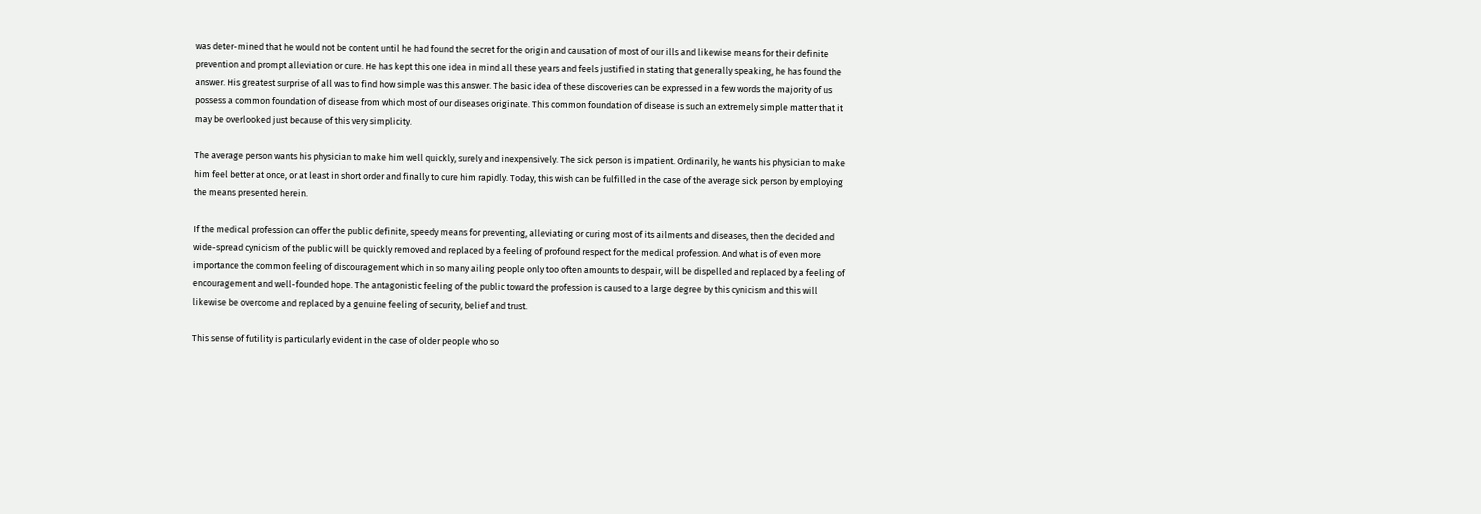was deter-mined that he would not be content until he had found the secret for the origin and causation of most of our ills and likewise means for their definite prevention and prompt alleviation or cure. He has kept this one idea in mind all these years and feels justified in stating that generally speaking, he has found the answer. His greatest surprise of all was to find how simple was this answer. The basic idea of these discoveries can be expressed in a few words the majority of us possess a common foundation of disease from which most of our diseases originate. This common foundation of disease is such an extremely simple matter that it may be overlooked just because of this very simplicity.

The average person wants his physician to make him well quickly, surely and inexpensively. The sick person is impatient. Ordinarily, he wants his physician to make him feel better at once, or at least in short order and finally to cure him rapidly. Today, this wish can be fulfilled in the case of the average sick person by employing the means presented herein.

If the medical profession can offer the public definite, speedy means for preventing, alleviating or curing most of its ailments and diseases, then the decided and wide-spread cynicism of the public will be quickly removed and replaced by a feeling of profound respect for the medical profession. And what is of even more importance the common feeling of discouragement which in so many ailing people only too often amounts to despair, will be dispelled and replaced by a feeling of encouragement and well-founded hope. The antagonistic feeling of the public toward the profession is caused to a large degree by this cynicism and this will likewise be overcome and replaced by a genuine feeling of security, belief and trust.

This sense of futility is particularly evident in the case of older people who so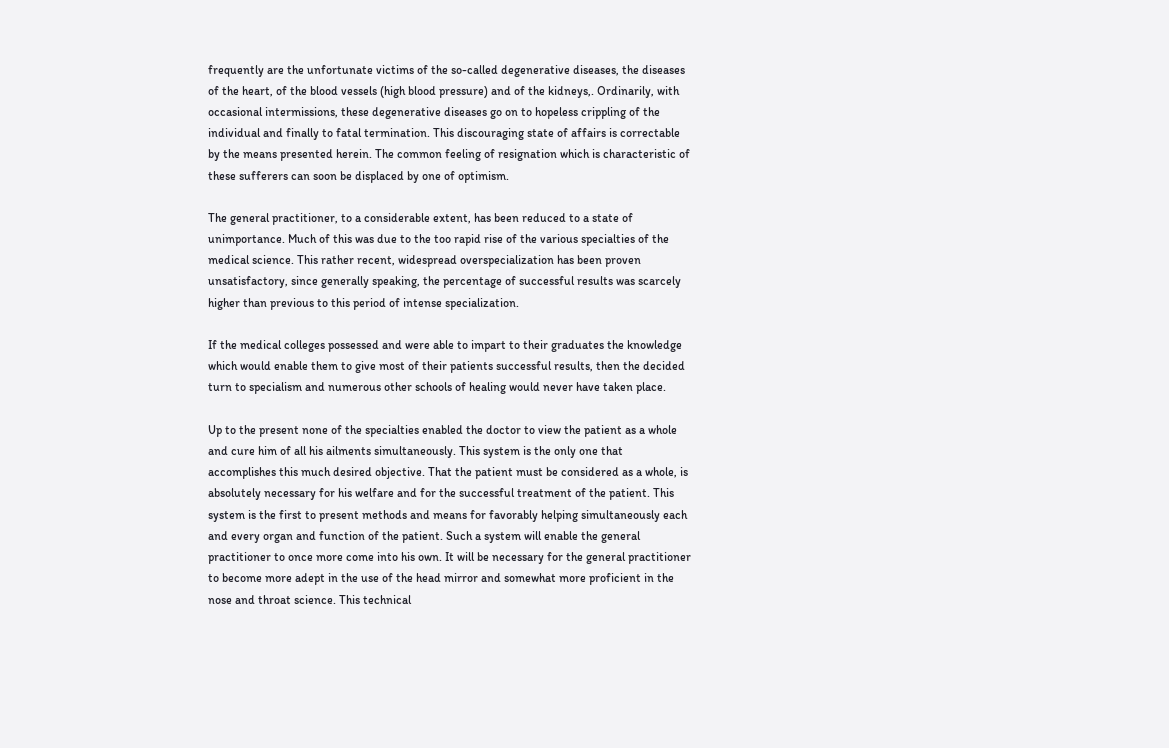frequently are the unfortunate victims of the so-called degenerative diseases, the diseases of the heart, of the blood vessels (high blood pressure) and of the kidneys,. Ordinarily, with occasional intermissions, these degenerative diseases go on to hopeless crippling of the individual and finally to fatal termination. This discouraging state of affairs is correctable by the means presented herein. The common feeling of resignation which is characteristic of these sufferers can soon be displaced by one of optimism.

The general practitioner, to a considerable extent, has been reduced to a state of unimportance. Much of this was due to the too rapid rise of the various specialties of the medical science. This rather recent, widespread overspecialization has been proven unsatisfactory, since generally speaking, the percentage of successful results was scarcely higher than previous to this period of intense specialization.

If the medical colleges possessed and were able to impart to their graduates the knowledge which would enable them to give most of their patients successful results, then the decided turn to specialism and numerous other schools of healing would never have taken place.

Up to the present none of the specialties enabled the doctor to view the patient as a whole and cure him of all his ailments simultaneously. This system is the only one that accomplishes this much desired objective. That the patient must be considered as a whole, is absolutely necessary for his welfare and for the successful treatment of the patient. This system is the first to present methods and means for favorably helping simultaneously each and every organ and function of the patient. Such a system will enable the general practitioner to once more come into his own. It will be necessary for the general practitioner to become more adept in the use of the head mirror and somewhat more proficient in the nose and throat science. This technical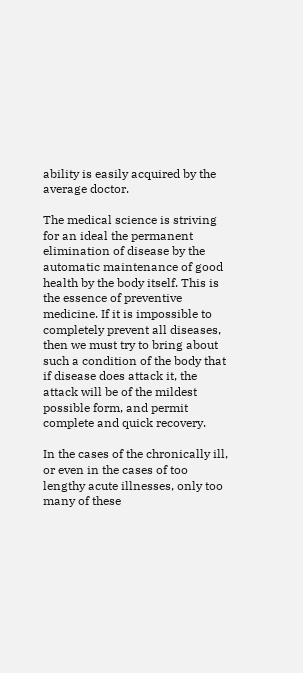ability is easily acquired by the average doctor.

The medical science is striving for an ideal the permanent elimination of disease by the automatic maintenance of good health by the body itself. This is the essence of preventive medicine. If it is impossible to completely prevent all diseases, then we must try to bring about such a condition of the body that if disease does attack it, the attack will be of the mildest possible form, and permit complete and quick recovery.

In the cases of the chronically ill, or even in the cases of too lengthy acute illnesses, only too many of these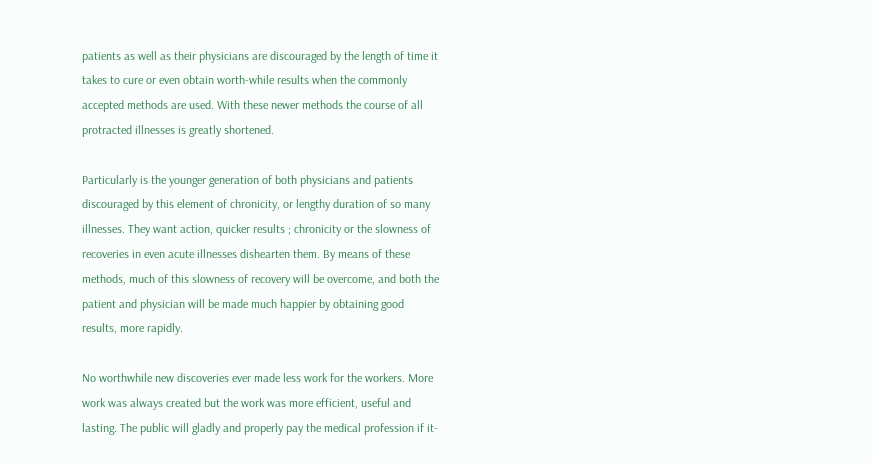patients as well as their physicians are discouraged by the length of time it takes to cure or even obtain worth-while results when the commonly accepted methods are used. With these newer methods the course of all protracted illnesses is greatly shortened.

Particularly is the younger generation of both physicians and patients discouraged by this element of chronicity, or lengthy duration of so many illnesses. They want action, quicker results ; chronicity or the slowness of recoveries in even acute illnesses dishearten them. By means of these methods, much of this slowness of recovery will be overcome, and both the patient and physician will be made much happier by obtaining good results, more rapidly.

No worthwhile new discoveries ever made less work for the workers. More work was always created but the work was more efficient, useful and lasting. The public will gladly and properly pay the medical profession if it-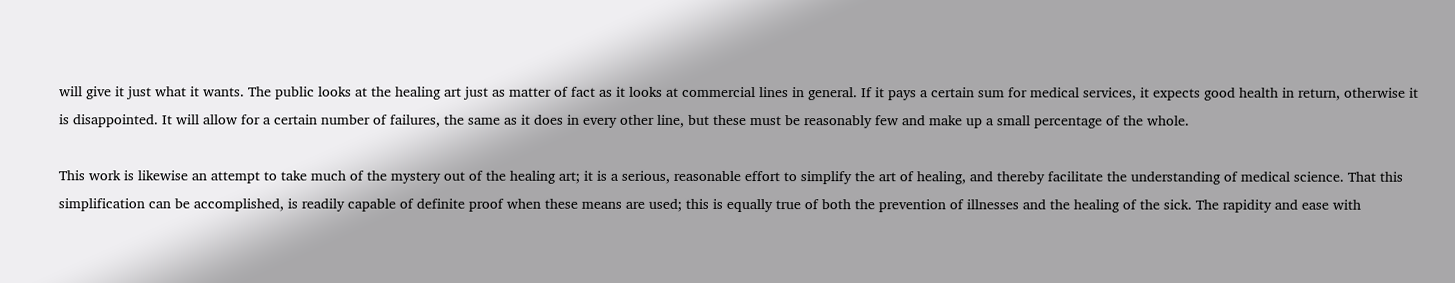will give it just what it wants. The public looks at the healing art just as matter of fact as it looks at commercial lines in general. If it pays a certain sum for medical services, it expects good health in return, otherwise it is disappointed. It will allow for a certain number of failures, the same as it does in every other line, but these must be reasonably few and make up a small percentage of the whole.

This work is likewise an attempt to take much of the mystery out of the healing art; it is a serious, reasonable effort to simplify the art of healing, and thereby facilitate the understanding of medical science. That this simplification can be accomplished, is readily capable of definite proof when these means are used; this is equally true of both the prevention of illnesses and the healing of the sick. The rapidity and ease with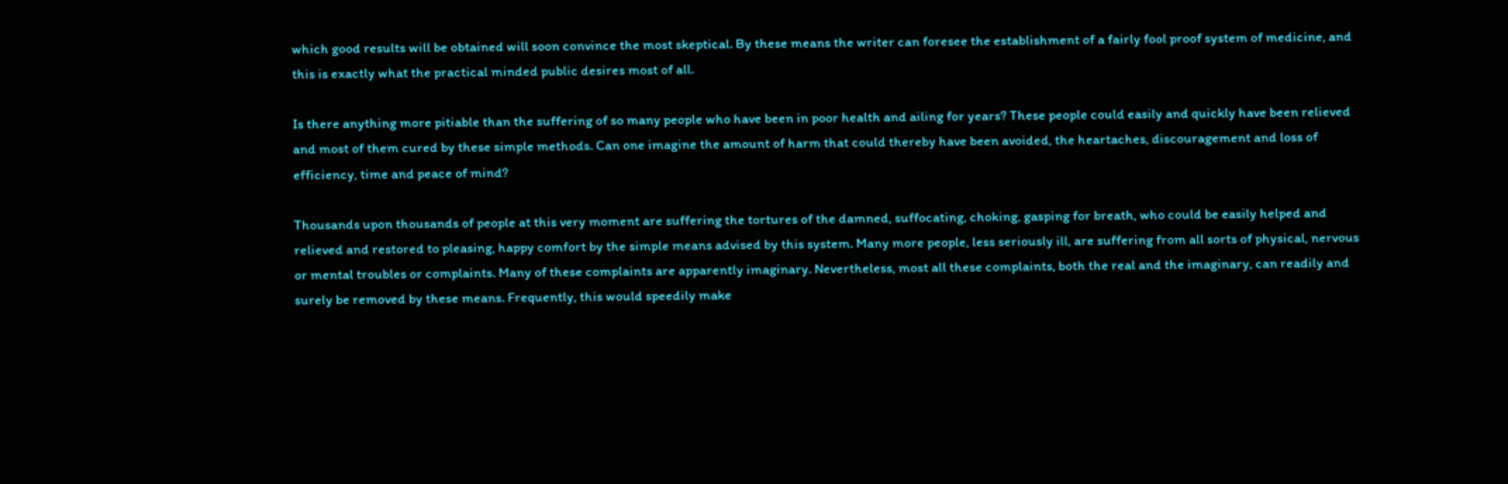which good results will be obtained will soon convince the most skeptical. By these means the writer can foresee the establishment of a fairly fool proof system of medicine, and this is exactly what the practical minded public desires most of all.

Is there anything more pitiable than the suffering of so many people who have been in poor health and ailing for years? These people could easily and quickly have been relieved and most of them cured by these simple methods. Can one imagine the amount of harm that could thereby have been avoided, the heartaches, discouragement and loss of efficiency, time and peace of mind?

Thousands upon thousands of people at this very moment are suffering the tortures of the damned, suffocating, choking, gasping for breath, who could be easily helped and relieved and restored to pleasing, happy comfort by the simple means advised by this system. Many more people, less seriously ill, are suffering from all sorts of physical, nervous or mental troubles or complaints. Many of these complaints are apparently imaginary. Nevertheless, most all these complaints, both the real and the imaginary, can readily and surely be removed by these means. Frequently, this would speedily make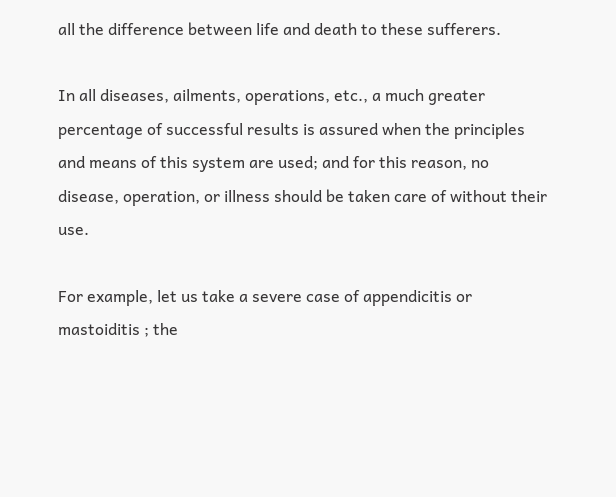all the difference between life and death to these sufferers.

In all diseases, ailments, operations, etc., a much greater percentage of successful results is assured when the principles and means of this system are used; and for this reason, no disease, operation, or illness should be taken care of without their use.

For example, let us take a severe case of appendicitis or mastoiditis ; the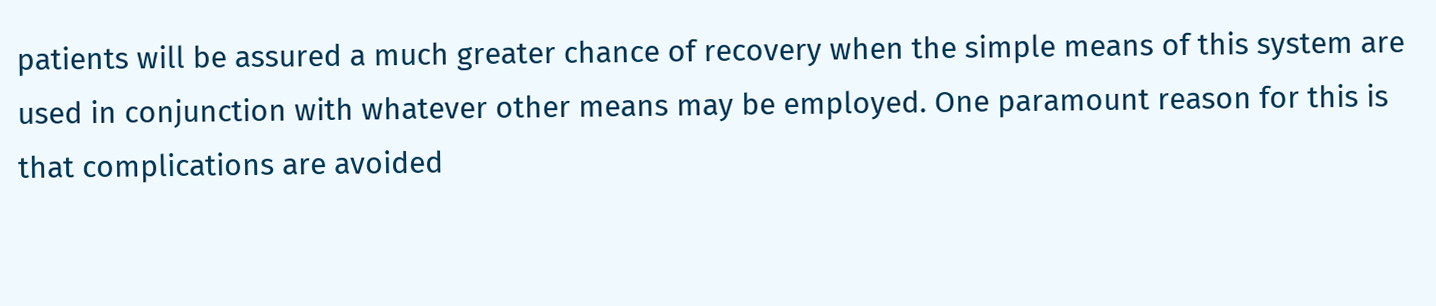patients will be assured a much greater chance of recovery when the simple means of this system are used in conjunction with whatever other means may be employed. One paramount reason for this is that complications are avoided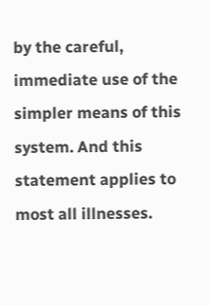by the careful, immediate use of the simpler means of this system. And this statement applies to most all illnesses.